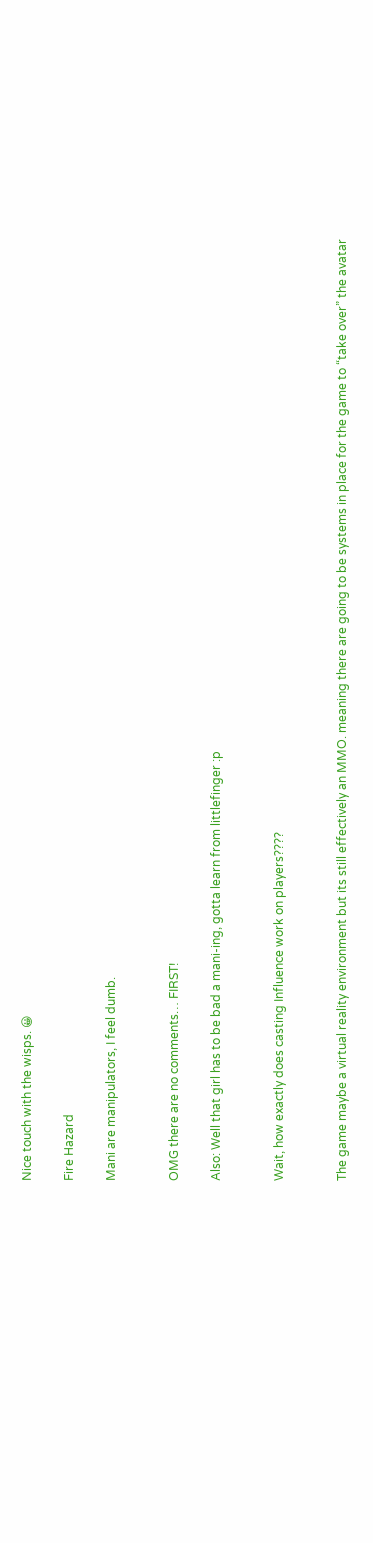Nice touch with the wisps. 😀

Fire Hazard

Mani are manipulators, I feel dumb.


OMG there are no comments… FIRST!

Also: Well that girl has to be bad a mani-ing, gotta learn from littlefinger :p


Wait, how exactly does casting Influence work on players????


The game maybe a virtual reality environment but its still effectively an MMO. meaning there are going to be systems in place for the game to “take over” the avatar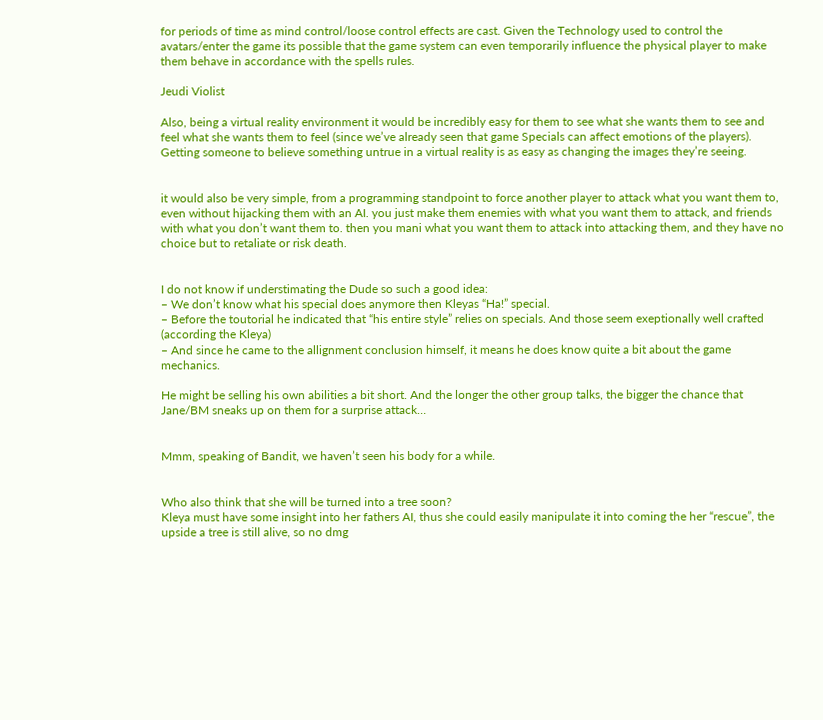for periods of time as mind control/loose control effects are cast. Given the Technology used to control the avatars/enter the game its possible that the game system can even temporarily influence the physical player to make them behave in accordance with the spells rules.

Jeudi Violist

Also, being a virtual reality environment it would be incredibly easy for them to see what she wants them to see and feel what she wants them to feel (since we’ve already seen that game Specials can affect emotions of the players). Getting someone to believe something untrue in a virtual reality is as easy as changing the images they’re seeing.


it would also be very simple, from a programming standpoint to force another player to attack what you want them to, even without hijacking them with an AI. you just make them enemies with what you want them to attack, and friends with what you don’t want them to. then you mani what you want them to attack into attacking them, and they have no choice but to retaliate or risk death.


I do not know if understimating the Dude so such a good idea:
– We don’t know what his special does anymore then Kleyas “Ha!” special.
– Before the toutorial he indicated that “his entire style” relies on specials. And those seem exeptionally well crafted (according the Kleya)
– And since he came to the allignment conclusion himself, it means he does know quite a bit about the game mechanics.

He might be selling his own abilities a bit short. And the longer the other group talks, the bigger the chance that Jane/BM sneaks up on them for a surprise attack…


Mmm, speaking of Bandit, we haven’t seen his body for a while.


Who also think that she will be turned into a tree soon?
Kleya must have some insight into her fathers AI, thus she could easily manipulate it into coming the her “rescue”, the upside a tree is still alive, so no dmg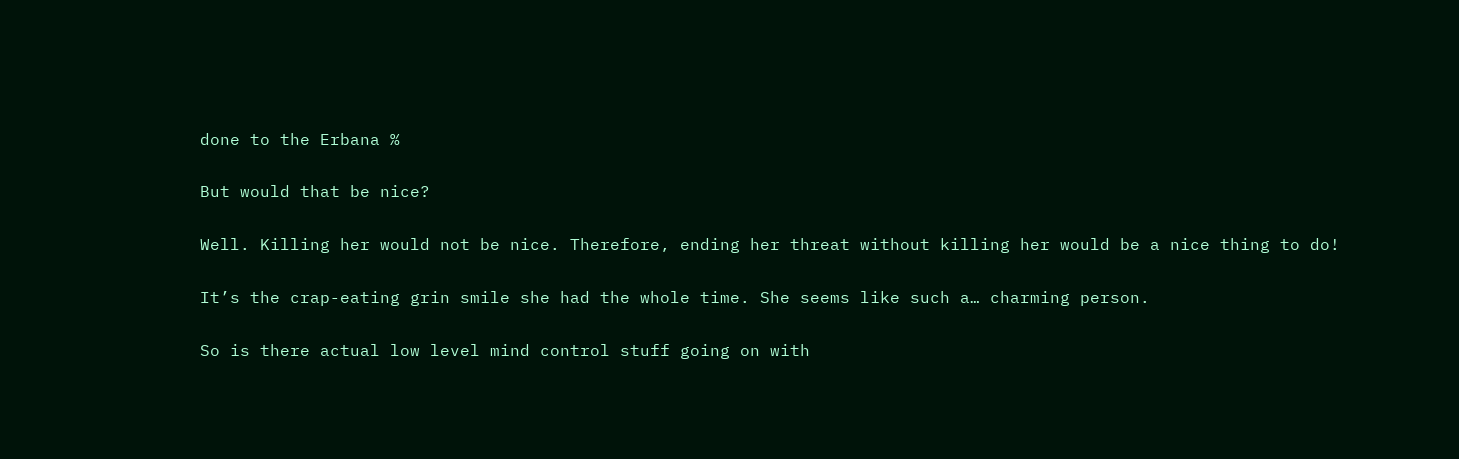done to the Erbana %


But would that be nice?


Well. Killing her would not be nice. Therefore, ending her threat without killing her would be a nice thing to do!


It’s the crap-eating grin smile she had the whole time. She seems like such a… charming person.


So is there actual low level mind control stuff going on with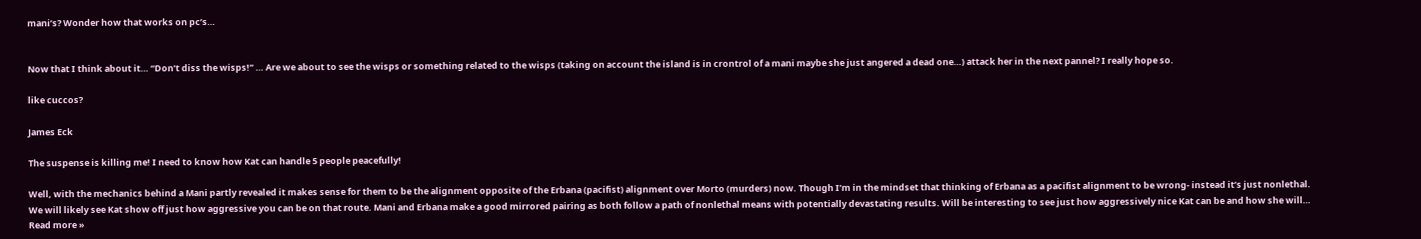mani’s? Wonder how that works on pc’s…


Now that I think about it… “Don’t diss the wisps!” … Are we about to see the wisps or something related to the wisps (taking on account the island is in crontrol of a mani maybe she just angered a dead one…) attack her in the next pannel? I really hope so.

like cuccos?

James Eck

The suspense is killing me! I need to know how Kat can handle 5 people peacefully!

Well, with the mechanics behind a Mani partly revealed it makes sense for them to be the alignment opposite of the Erbana (pacifist) alignment over Morto (murders) now. Though I’m in the mindset that thinking of Erbana as a pacifist alignment to be wrong- instead it’s just nonlethal. We will likely see Kat show off just how aggressive you can be on that route. Mani and Erbana make a good mirrored pairing as both follow a path of nonlethal means with potentially devastating results. Will be interesting to see just how aggressively nice Kat can be and how she will… Read more »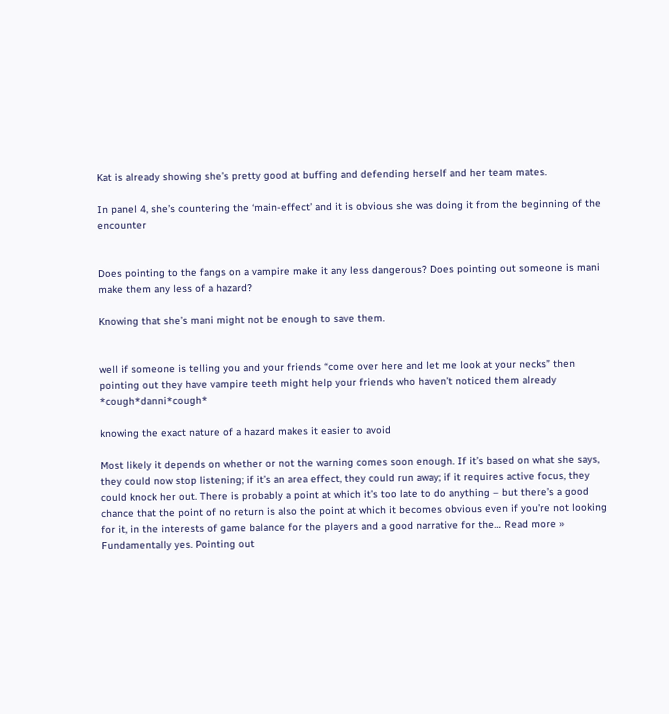Kat is already showing she’s pretty good at buffing and defending herself and her team mates.

In panel 4, she’s countering the ‘main-effect’ and it is obvious she was doing it from the beginning of the encounter


Does pointing to the fangs on a vampire make it any less dangerous? Does pointing out someone is mani make them any less of a hazard?

Knowing that she’s mani might not be enough to save them.


well if someone is telling you and your friends “come over here and let me look at your necks” then pointing out they have vampire teeth might help your friends who haven’t noticed them already *cough*danni*cough*

knowing the exact nature of a hazard makes it easier to avoid

Most likely it depends on whether or not the warning comes soon enough. If it’s based on what she says, they could now stop listening; if it’s an area effect, they could run away; if it requires active focus, they could knock her out. There is probably a point at which it’s too late to do anything – but there’s a good chance that the point of no return is also the point at which it becomes obvious even if you’re not looking for it, in the interests of game balance for the players and a good narrative for the… Read more »
Fundamentally yes. Pointing out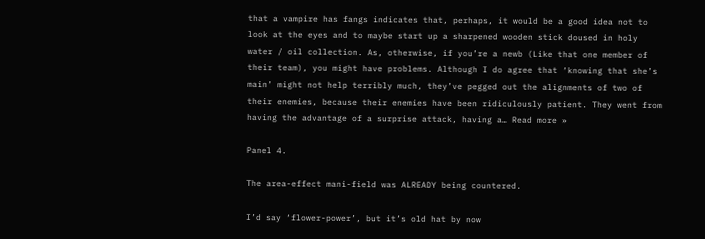that a vampire has fangs indicates that, perhaps, it would be a good idea not to look at the eyes and to maybe start up a sharpened wooden stick doused in holy water / oil collection. As, otherwise, if you’re a newb (Like that one member of their team), you might have problems. Although I do agree that ‘knowing that she’s main’ might not help terribly much, they’ve pegged out the alignments of two of their enemies, because their enemies have been ridiculously patient. They went from having the advantage of a surprise attack, having a… Read more »

Panel 4.

The area-effect mani-field was ALREADY being countered.

I’d say ‘flower-power’, but it’s old hat by now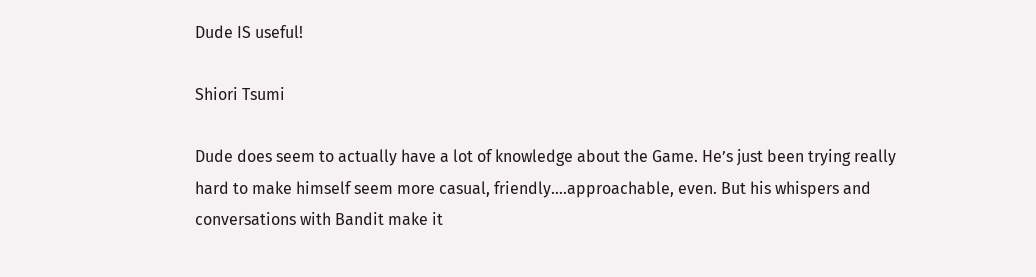Dude IS useful!

Shiori Tsumi

Dude does seem to actually have a lot of knowledge about the Game. He’s just been trying really hard to make himself seem more casual, friendly….approachable, even. But his whispers and conversations with Bandit make it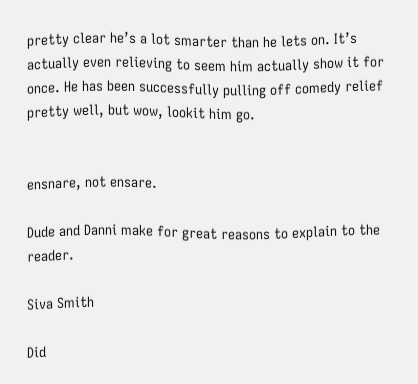pretty clear he’s a lot smarter than he lets on. It’s actually even relieving to seem him actually show it for once. He has been successfully pulling off comedy relief pretty well, but wow, lookit him go.


ensnare, not ensare.

Dude and Danni make for great reasons to explain to the reader.

Siva Smith

Did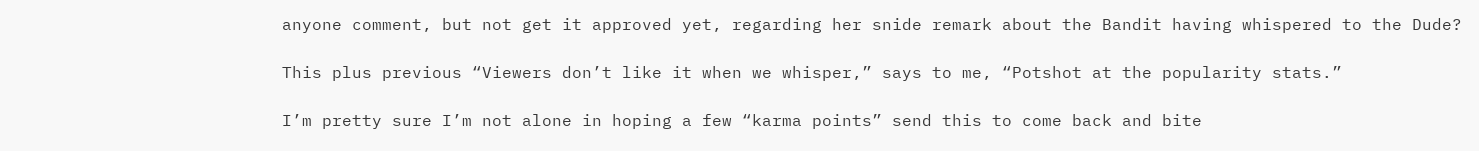anyone comment, but not get it approved yet, regarding her snide remark about the Bandit having whispered to the Dude?

This plus previous “Viewers don’t like it when we whisper,” says to me, “Potshot at the popularity stats.”

I’m pretty sure I’m not alone in hoping a few “karma points” send this to come back and bite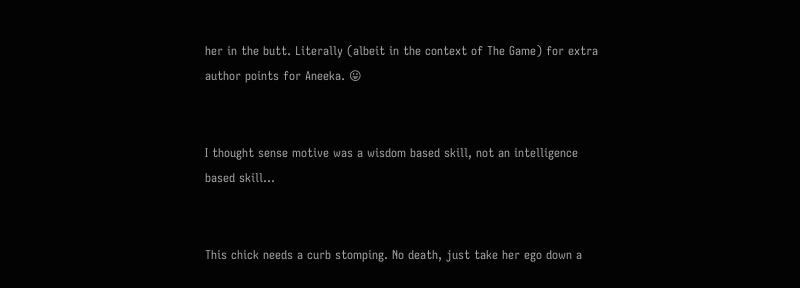her in the butt. Literally (albeit in the context of The Game) for extra author points for Aneeka. 😛


I thought sense motive was a wisdom based skill, not an intelligence based skill…


This chick needs a curb stomping. No death, just take her ego down a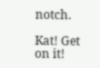notch.

Kat! Get on it!